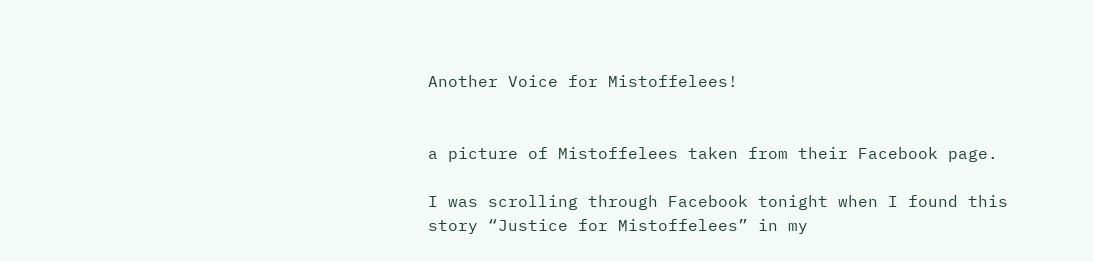Another Voice for Mistoffelees!


a picture of Mistoffelees taken from their Facebook page.

I was scrolling through Facebook tonight when I found this story “Justice for Mistoffelees” in my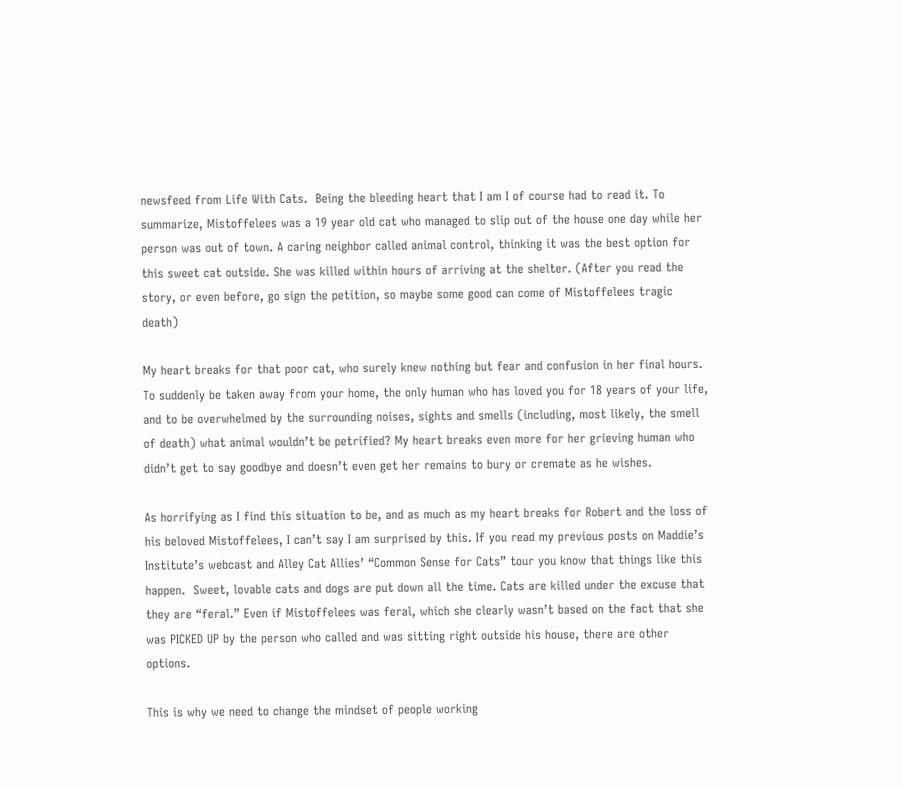newsfeed from Life With Cats.  Being the bleeding heart that I am I of course had to read it. To summarize, Mistoffelees was a 19 year old cat who managed to slip out of the house one day while her person was out of town. A caring neighbor called animal control, thinking it was the best option for this sweet cat outside. She was killed within hours of arriving at the shelter. (After you read the story, or even before, go sign the petition, so maybe some good can come of Mistoffelees tragic death)

My heart breaks for that poor cat, who surely knew nothing but fear and confusion in her final hours. To suddenly be taken away from your home, the only human who has loved you for 18 years of your life, and to be overwhelmed by the surrounding noises, sights and smells (including, most likely, the smell of death) what animal wouldn’t be petrified? My heart breaks even more for her grieving human who didn’t get to say goodbye and doesn’t even get her remains to bury or cremate as he wishes.

As horrifying as I find this situation to be, and as much as my heart breaks for Robert and the loss of his beloved Mistoffelees, I can’t say I am surprised by this. If you read my previous posts on Maddie’s Institute’s webcast and Alley Cat Allies’ “Common Sense for Cats” tour you know that things like this happen.  Sweet, lovable cats and dogs are put down all the time. Cats are killed under the excuse that they are “feral.” Even if Mistoffelees was feral, which she clearly wasn’t based on the fact that she was PICKED UP by the person who called and was sitting right outside his house, there are other options.

This is why we need to change the mindset of people working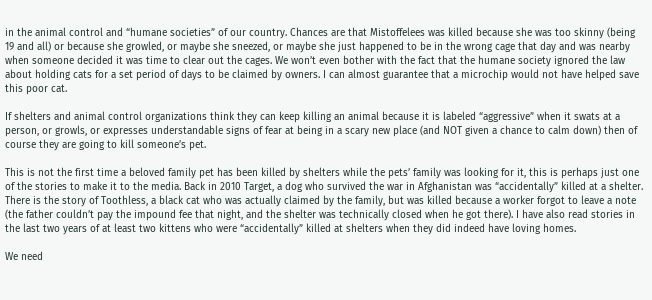in the animal control and “humane societies” of our country. Chances are that Mistoffelees was killed because she was too skinny (being 19 and all) or because she growled, or maybe she sneezed, or maybe she just happened to be in the wrong cage that day and was nearby when someone decided it was time to clear out the cages. We won’t even bother with the fact that the humane society ignored the law about holding cats for a set period of days to be claimed by owners. I can almost guarantee that a microchip would not have helped save this poor cat.

If shelters and animal control organizations think they can keep killing an animal because it is labeled “aggressive” when it swats at a person, or growls, or expresses understandable signs of fear at being in a scary new place (and NOT given a chance to calm down) then of course they are going to kill someone’s pet.

This is not the first time a beloved family pet has been killed by shelters while the pets’ family was looking for it, this is perhaps just one of the stories to make it to the media. Back in 2010 Target, a dog who survived the war in Afghanistan was “accidentally” killed at a shelter.  There is the story of Toothless, a black cat who was actually claimed by the family, but was killed because a worker forgot to leave a note (the father couldn’t pay the impound fee that night, and the shelter was technically closed when he got there). I have also read stories in the last two years of at least two kittens who were “accidentally” killed at shelters when they did indeed have loving homes.

We need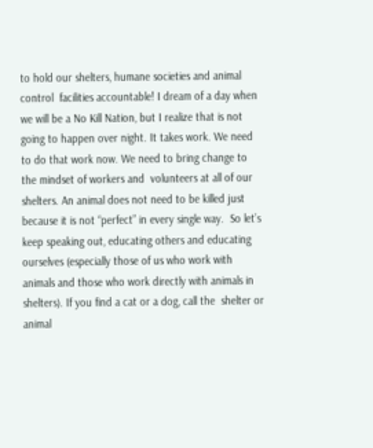to hold our shelters, humane societies and animal control  facilities accountable! I dream of a day when we will be a No Kill Nation, but I realize that is not going to happen over night. It takes work. We need to do that work now. We need to bring change to the mindset of workers and  volunteers at all of our shelters. An animal does not need to be killed just because it is not “perfect” in every single way.  So let’s keep speaking out, educating others and educating ourselves (especially those of us who work with animals and those who work directly with animals in shelters). If you find a cat or a dog, call the  shelter or animal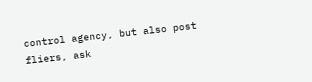control agency, but also post fliers, ask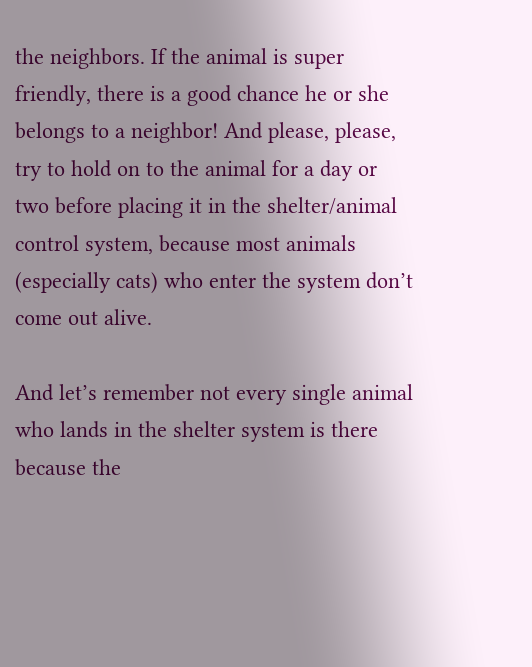the neighbors. If the animal is super friendly, there is a good chance he or she belongs to a neighbor! And please, please, try to hold on to the animal for a day or two before placing it in the shelter/animal control system, because most animals (especially cats) who enter the system don’t come out alive.

And let’s remember not every single animal who lands in the shelter system is there because the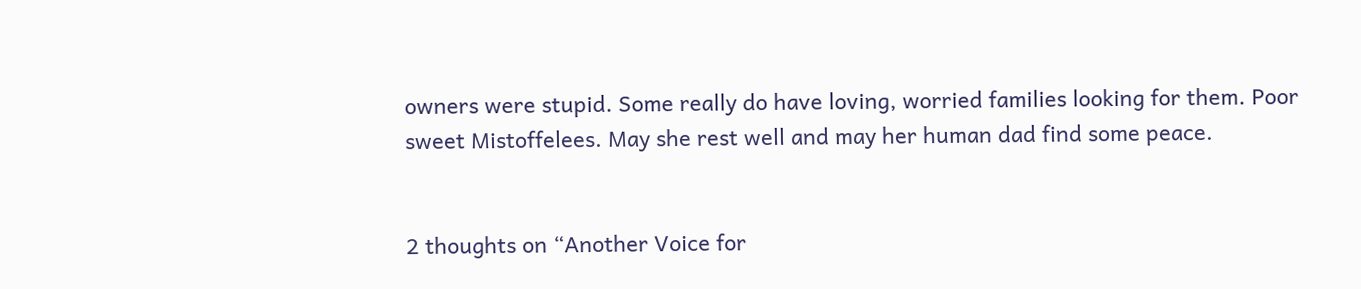owners were stupid. Some really do have loving, worried families looking for them. Poor sweet Mistoffelees. May she rest well and may her human dad find some peace.


2 thoughts on “Another Voice for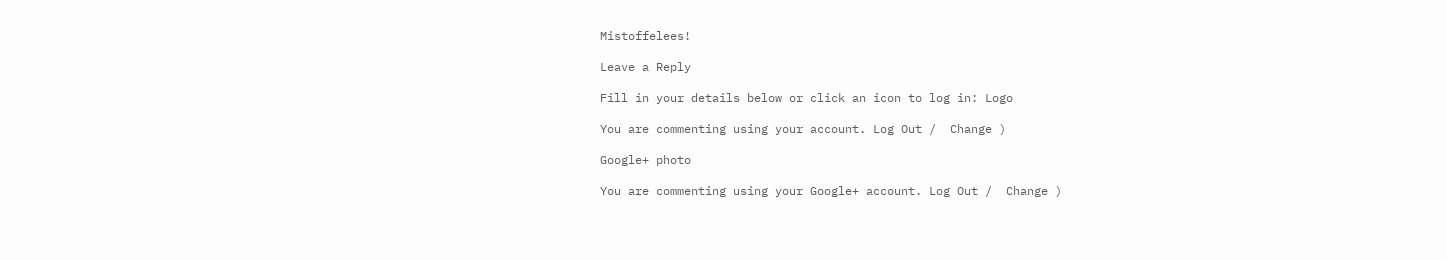Mistoffelees!

Leave a Reply

Fill in your details below or click an icon to log in: Logo

You are commenting using your account. Log Out /  Change )

Google+ photo

You are commenting using your Google+ account. Log Out /  Change )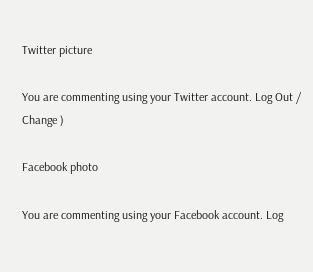Twitter picture

You are commenting using your Twitter account. Log Out /  Change )

Facebook photo

You are commenting using your Facebook account. Log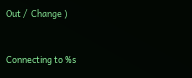Out /  Change )


Connecting to %s